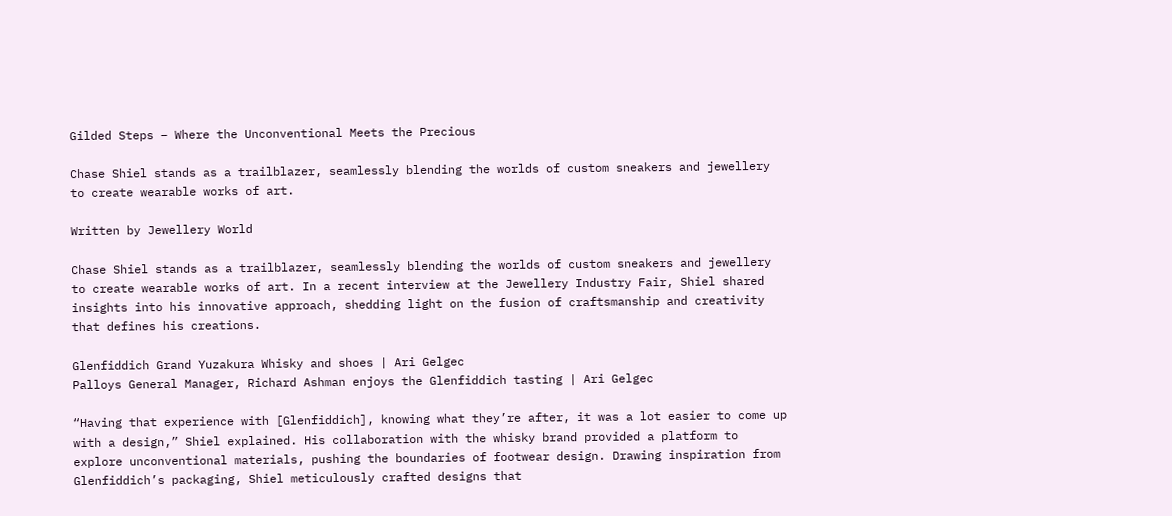Gilded Steps – Where the Unconventional Meets the Precious

Chase Shiel stands as a trailblazer, seamlessly blending the worlds of custom sneakers and jewellery to create wearable works of art.

Written by Jewellery World

Chase Shiel stands as a trailblazer, seamlessly blending the worlds of custom sneakers and jewellery to create wearable works of art. In a recent interview at the Jewellery Industry Fair, Shiel shared insights into his innovative approach, shedding light on the fusion of craftsmanship and creativity that defines his creations.

Glenfiddich Grand Yuzakura Whisky and shoes | Ari Gelgec
Palloys General Manager, Richard Ashman enjoys the Glenfiddich tasting | Ari Gelgec

“Having that experience with [Glenfiddich], knowing what they’re after, it was a lot easier to come up with a design,” Shiel explained. His collaboration with the whisky brand provided a platform to explore unconventional materials, pushing the boundaries of footwear design. Drawing inspiration from Glenfiddich’s packaging, Shiel meticulously crafted designs that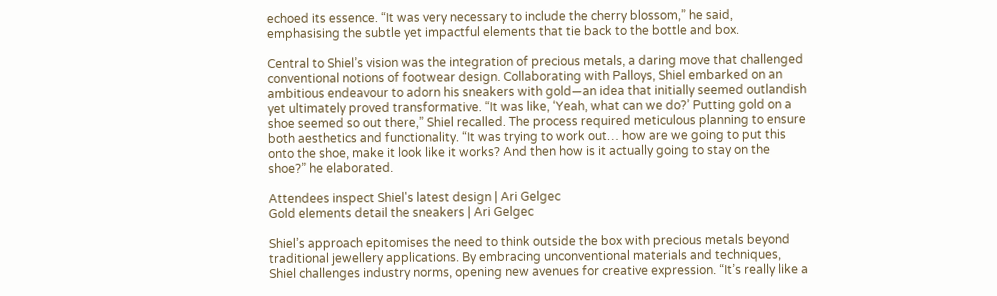echoed its essence. “It was very necessary to include the cherry blossom,” he said, emphasising the subtle yet impactful elements that tie back to the bottle and box.

Central to Shiel’s vision was the integration of precious metals, a daring move that challenged conventional notions of footwear design. Collaborating with Palloys, Shiel embarked on an ambitious endeavour to adorn his sneakers with gold—an idea that initially seemed outlandish yet ultimately proved transformative. “It was like, ‘Yeah, what can we do?’ Putting gold on a shoe seemed so out there,” Shiel recalled. The process required meticulous planning to ensure both aesthetics and functionality. “It was trying to work out… how are we going to put this onto the shoe, make it look like it works? And then how is it actually going to stay on the shoe?” he elaborated.

Attendees inspect Shiel's latest design | Ari Gelgec
Gold elements detail the sneakers | Ari Gelgec

Shiel’s approach epitomises the need to think outside the box with precious metals beyond traditional jewellery applications. By embracing unconventional materials and techniques, Shiel challenges industry norms, opening new avenues for creative expression. “It’s really like a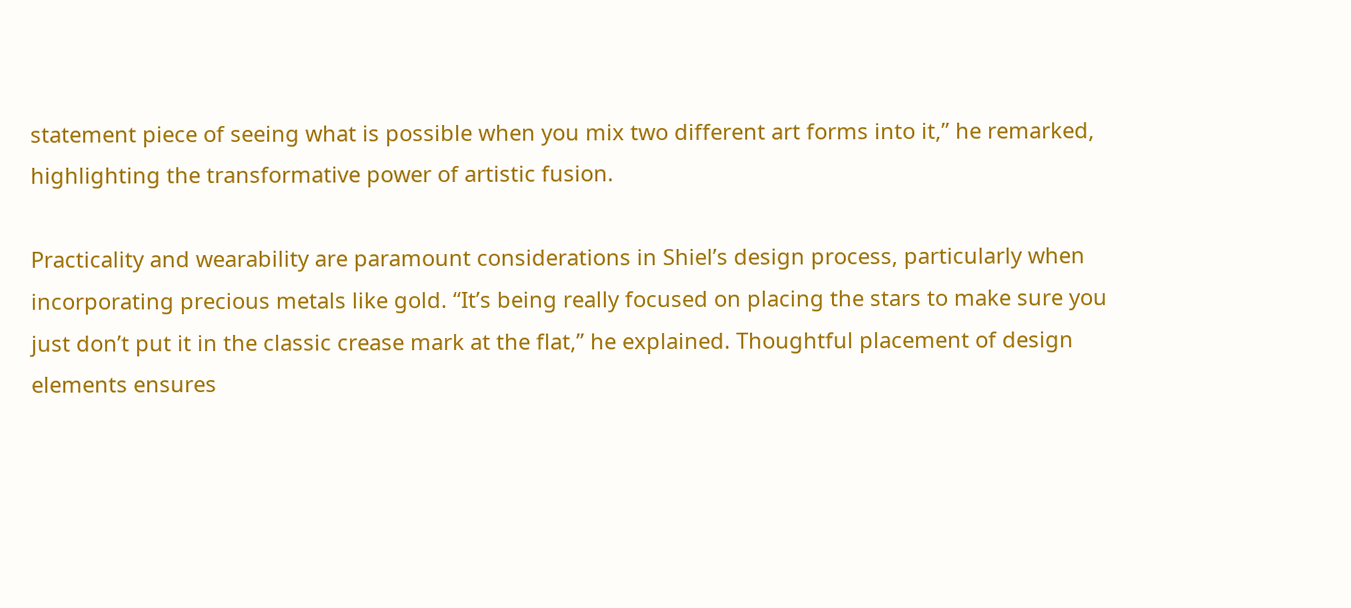statement piece of seeing what is possible when you mix two different art forms into it,” he remarked, highlighting the transformative power of artistic fusion.

Practicality and wearability are paramount considerations in Shiel’s design process, particularly when incorporating precious metals like gold. “It’s being really focused on placing the stars to make sure you just don’t put it in the classic crease mark at the flat,” he explained. Thoughtful placement of design elements ensures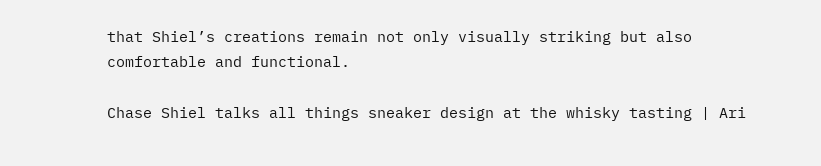that Shiel’s creations remain not only visually striking but also comfortable and functional.

Chase Shiel talks all things sneaker design at the whisky tasting | Ari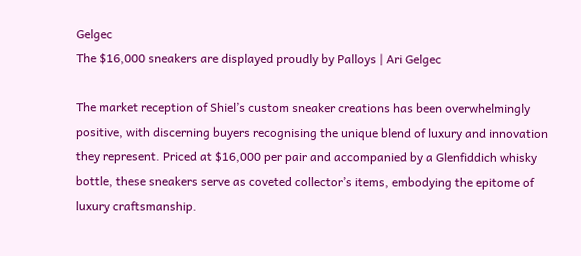Gelgec
The $16,000 sneakers are displayed proudly by Palloys | Ari Gelgec

The market reception of Shiel’s custom sneaker creations has been overwhelmingly positive, with discerning buyers recognising the unique blend of luxury and innovation they represent. Priced at $16,000 per pair and accompanied by a Glenfiddich whisky bottle, these sneakers serve as coveted collector’s items, embodying the epitome of luxury craftsmanship.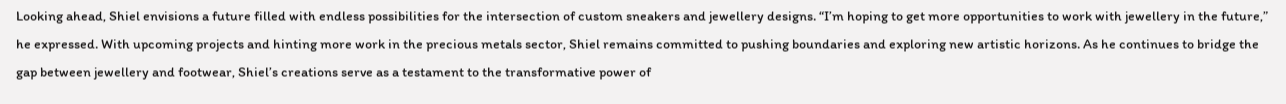Looking ahead, Shiel envisions a future filled with endless possibilities for the intersection of custom sneakers and jewellery designs. “I’m hoping to get more opportunities to work with jewellery in the future,” he expressed. With upcoming projects and hinting more work in the precious metals sector, Shiel remains committed to pushing boundaries and exploring new artistic horizons. As he continues to bridge the gap between jewellery and footwear, Shiel’s creations serve as a testament to the transformative power of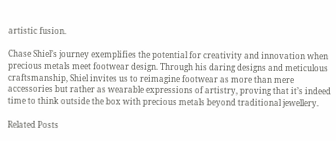artistic fusion.

Chase Shiel’s journey exemplifies the potential for creativity and innovation when precious metals meet footwear design. Through his daring designs and meticulous craftsmanship, Shiel invites us to reimagine footwear as more than mere accessories but rather as wearable expressions of artistry, proving that it’s indeed time to think outside the box with precious metals beyond traditional jewellery.

Related Posts